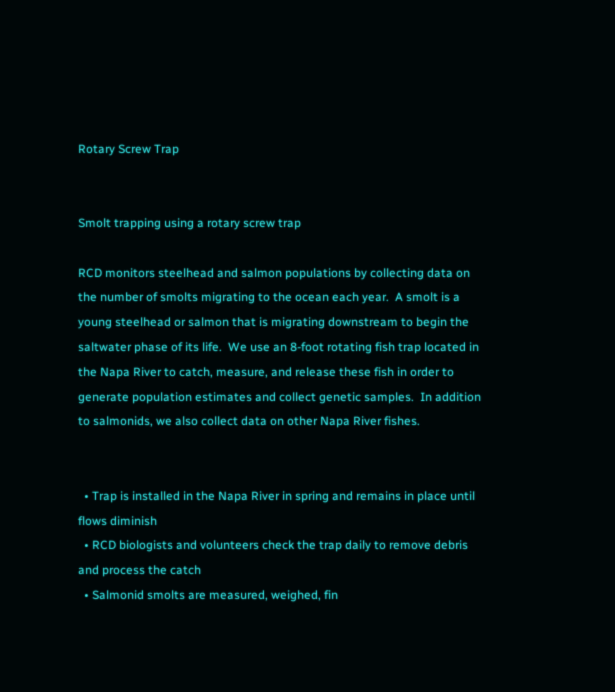Rotary Screw Trap


Smolt trapping using a rotary screw trap

RCD monitors steelhead and salmon populations by collecting data on the number of smolts migrating to the ocean each year.  A smolt is a young steelhead or salmon that is migrating downstream to begin the saltwater phase of its life.  We use an 8-foot rotating fish trap located in the Napa River to catch, measure, and release these fish in order to generate population estimates and collect genetic samples.  In addition to salmonids, we also collect data on other Napa River fishes.


  • Trap is installed in the Napa River in spring and remains in place until flows diminish
  • RCD biologists and volunteers check the trap daily to remove debris and process the catch
  • Salmonid smolts are measured, weighed, fin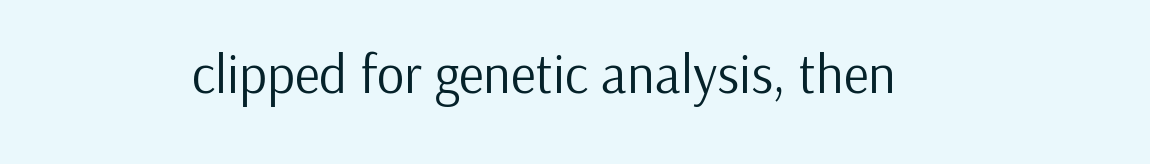clipped for genetic analysis, then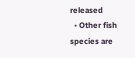released
  • Other fish species are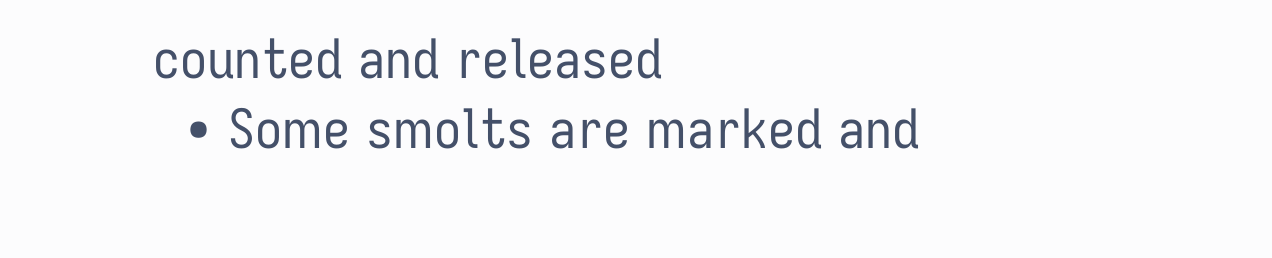counted and released
  • Some smolts are marked and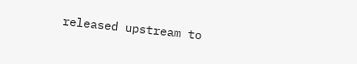released upstream to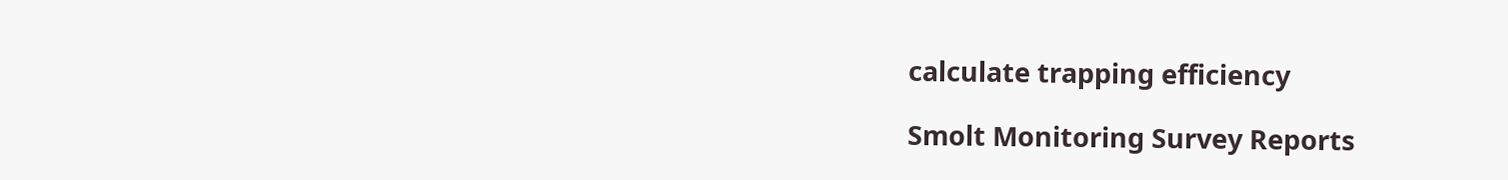calculate trapping efficiency

Smolt Monitoring Survey Reports